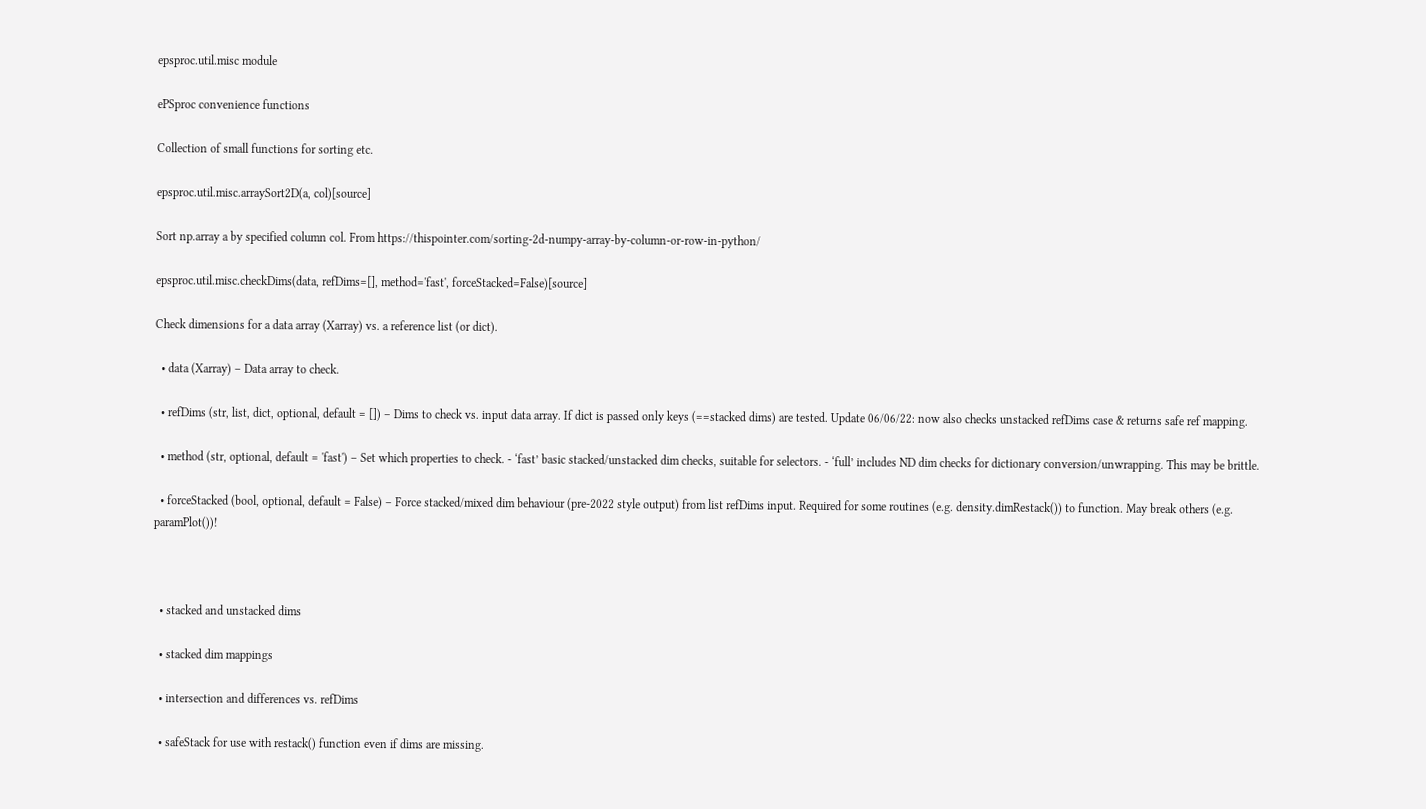epsproc.util.misc module

ePSproc convenience functions

Collection of small functions for sorting etc.

epsproc.util.misc.arraySort2D(a, col)[source]

Sort np.array a by specified column col. From https://thispointer.com/sorting-2d-numpy-array-by-column-or-row-in-python/

epsproc.util.misc.checkDims(data, refDims=[], method='fast', forceStacked=False)[source]

Check dimensions for a data array (Xarray) vs. a reference list (or dict).

  • data (Xarray) – Data array to check.

  • refDims (str, list, dict, optional, default = []) – Dims to check vs. input data array. If dict is passed only keys (==stacked dims) are tested. Update 06/06/22: now also checks unstacked refDims case & returns safe ref mapping.

  • method (str, optional, default = 'fast') – Set which properties to check. - ‘fast’ basic stacked/unstacked dim checks, suitable for selectors. - ‘full’ includes ND dim checks for dictionary conversion/unwrapping. This may be brittle.

  • forceStacked (bool, optional, default = False) – Force stacked/mixed dim behaviour (pre-2022 style output) from list refDims input. Required for some routines (e.g. density.dimRestack()) to function. May break others (e.g. paramPlot())!



  • stacked and unstacked dims

  • stacked dim mappings

  • intersection and differences vs. refDims

  • safeStack for use with restack() function even if dims are missing.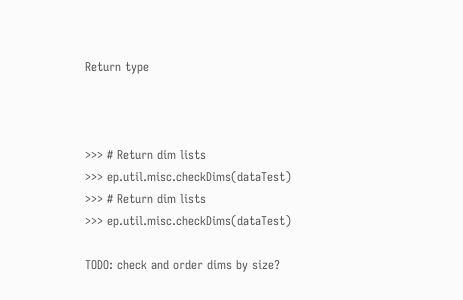Return type



>>> # Return dim lists
>>> ep.util.misc.checkDims(dataTest)
>>> # Return dim lists
>>> ep.util.misc.checkDims(dataTest)

TODO: check and order dims by size?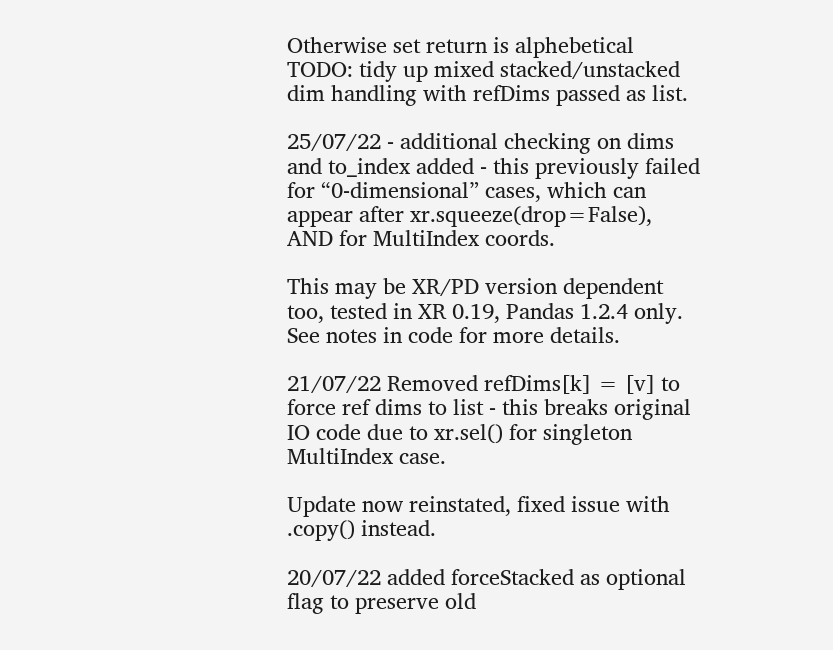Otherwise set return is alphebetical TODO: tidy up mixed stacked/unstacked dim handling with refDims passed as list.

25/07/22 - additional checking on dims and to_index added - this previously failed for “0-dimensional” cases, which can appear after xr.squeeze(drop=False), AND for MultiIndex coords.

This may be XR/PD version dependent too, tested in XR 0.19, Pandas 1.2.4 only. See notes in code for more details.

21/07/22 Removed refDims[k] = [v] to force ref dims to list - this breaks original IO code due to xr.sel() for singleton MultiIndex case.

Update now reinstated, fixed issue with .copy() instead.

20/07/22 added forceStacked as optional flag to preserve old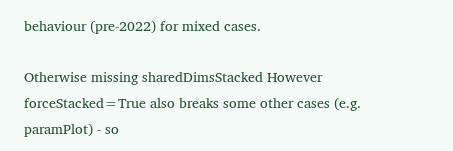behaviour (pre-2022) for mixed cases.

Otherwise missing sharedDimsStacked However forceStacked=True also breaks some other cases (e.g. paramPlot) - so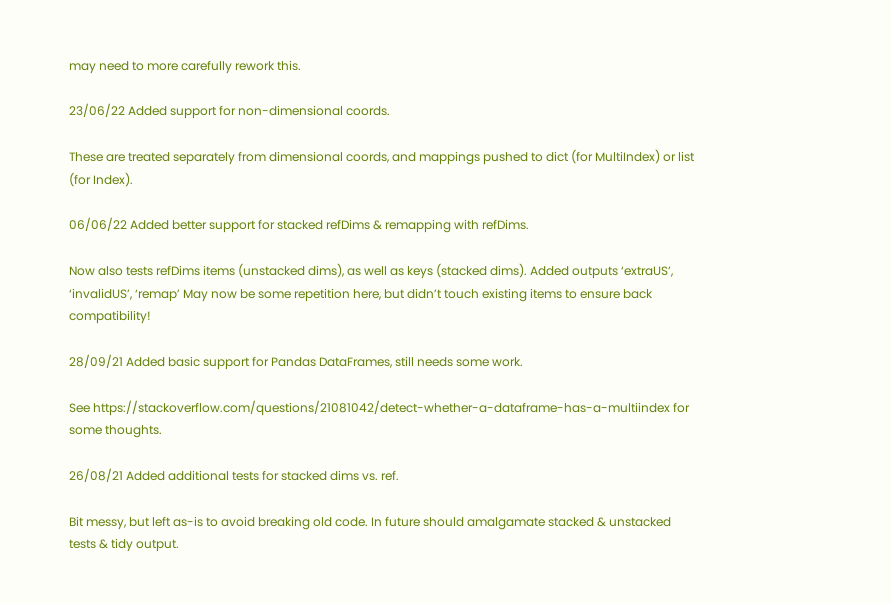may need to more carefully rework this.

23/06/22 Added support for non-dimensional coords.

These are treated separately from dimensional coords, and mappings pushed to dict (for MultiIndex) or list (for Index).

06/06/22 Added better support for stacked refDims & remapping with refDims.

Now also tests refDims items (unstacked dims), as well as keys (stacked dims). Added outputs ‘extraUS’, ‘invalidUS’, ‘remap’ May now be some repetition here, but didn’t touch existing items to ensure back compatibility!

28/09/21 Added basic support for Pandas DataFrames, still needs some work.

See https://stackoverflow.com/questions/21081042/detect-whether-a-dataframe-has-a-multiindex for some thoughts.

26/08/21 Added additional tests for stacked dims vs. ref.

Bit messy, but left as-is to avoid breaking old code. In future should amalgamate stacked & unstacked tests & tidy output.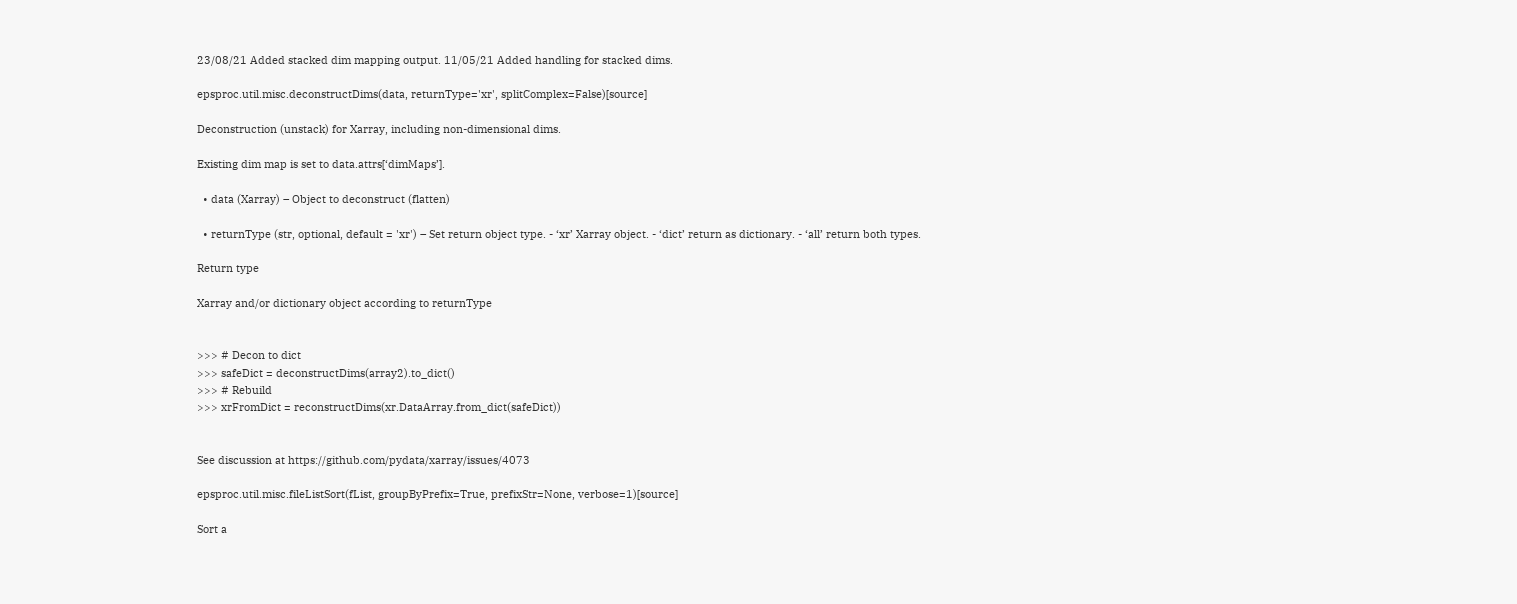23/08/21 Added stacked dim mapping output. 11/05/21 Added handling for stacked dims.

epsproc.util.misc.deconstructDims(data, returnType='xr', splitComplex=False)[source]

Deconstruction (unstack) for Xarray, including non-dimensional dims.

Existing dim map is set to data.attrs[‘dimMaps’].

  • data (Xarray) – Object to deconstruct (flatten)

  • returnType (str, optional, default = 'xr') – Set return object type. - ‘xr’ Xarray object. - ‘dict’ return as dictionary. - ‘all’ return both types.

Return type

Xarray and/or dictionary object according to returnType


>>> # Decon to dict
>>> safeDict = deconstructDims(array2).to_dict()
>>> # Rebuild
>>> xrFromDict = reconstructDims(xr.DataArray.from_dict(safeDict))


See discussion at https://github.com/pydata/xarray/issues/4073

epsproc.util.misc.fileListSort(fList, groupByPrefix=True, prefixStr=None, verbose=1)[source]

Sort a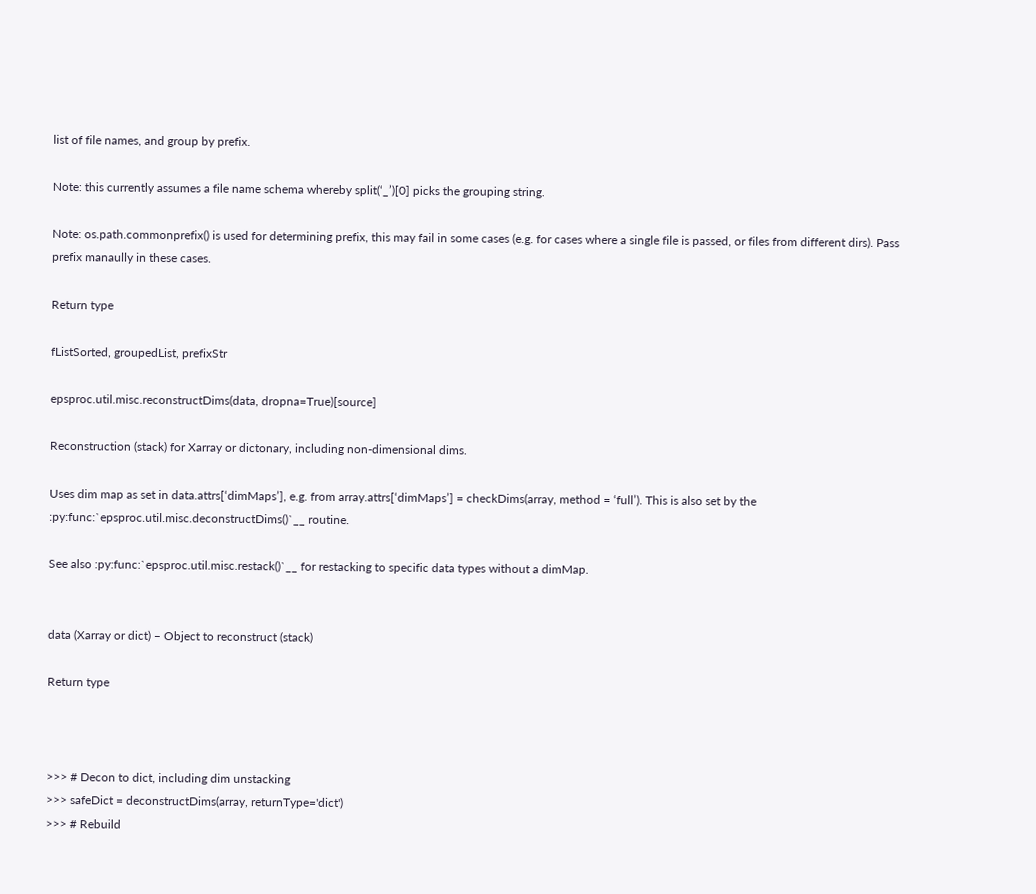list of file names, and group by prefix.

Note: this currently assumes a file name schema whereby split(‘_’)[0] picks the grouping string.

Note: os.path.commonprefix() is used for determining prefix, this may fail in some cases (e.g. for cases where a single file is passed, or files from different dirs). Pass prefix manaully in these cases.

Return type

fListSorted, groupedList, prefixStr

epsproc.util.misc.reconstructDims(data, dropna=True)[source]

Reconstruction (stack) for Xarray or dictonary, including non-dimensional dims.

Uses dim map as set in data.attrs[‘dimMaps’], e.g. from array.attrs[‘dimMaps’] = checkDims(array, method = ‘full’). This is also set by the :py:func:`epsproc.util.misc.deconstructDims()`__ routine.

See also :py:func:`epsproc.util.misc.restack()`__ for restacking to specific data types without a dimMap.


data (Xarray or dict) – Object to reconstruct (stack)

Return type



>>> # Decon to dict, including dim unstacking
>>> safeDict = deconstructDims(array, returnType='dict')
>>> # Rebuild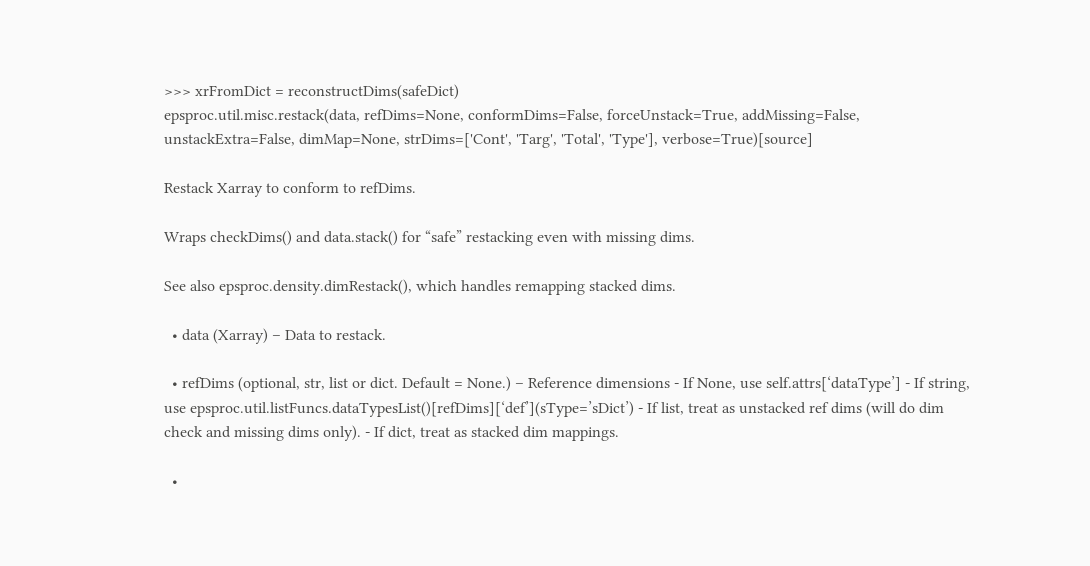>>> xrFromDict = reconstructDims(safeDict)
epsproc.util.misc.restack(data, refDims=None, conformDims=False, forceUnstack=True, addMissing=False, unstackExtra=False, dimMap=None, strDims=['Cont', 'Targ', 'Total', 'Type'], verbose=True)[source]

Restack Xarray to conform to refDims.

Wraps checkDims() and data.stack() for “safe” restacking even with missing dims.

See also epsproc.density.dimRestack(), which handles remapping stacked dims.

  • data (Xarray) – Data to restack.

  • refDims (optional, str, list or dict. Default = None.) – Reference dimensions - If None, use self.attrs[‘dataType’] - If string, use epsproc.util.listFuncs.dataTypesList()[refDims][‘def’](sType=’sDict’) - If list, treat as unstacked ref dims (will do dim check and missing dims only). - If dict, treat as stacked dim mappings.

  •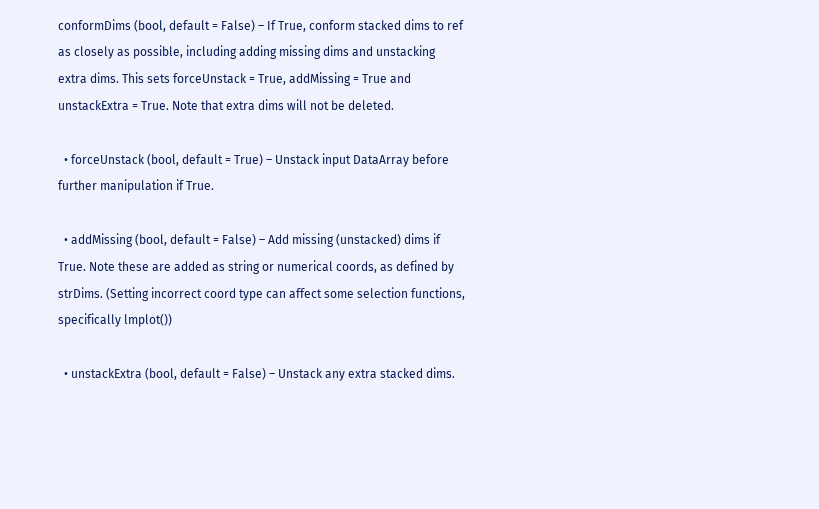conformDims (bool, default = False) – If True, conform stacked dims to ref as closely as possible, including adding missing dims and unstacking extra dims. This sets forceUnstack = True, addMissing = True and unstackExtra = True. Note that extra dims will not be deleted.

  • forceUnstack (bool, default = True) – Unstack input DataArray before further manipulation if True.

  • addMissing (bool, default = False) – Add missing (unstacked) dims if True. Note these are added as string or numerical coords, as defined by strDims. (Setting incorrect coord type can affect some selection functions, specifically lmplot())

  • unstackExtra (bool, default = False) – Unstack any extra stacked dims.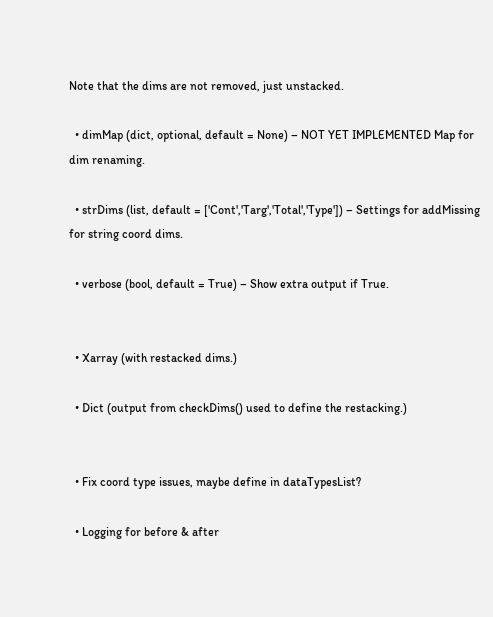Note that the dims are not removed, just unstacked.

  • dimMap (dict, optional, default = None) – NOT YET IMPLEMENTED Map for dim renaming.

  • strDims (list, default = ['Cont','Targ','Total','Type']) – Settings for addMissing for string coord dims.

  • verbose (bool, default = True) – Show extra output if True.


  • Xarray (with restacked dims.)

  • Dict (output from checkDims() used to define the restacking.)


  • Fix coord type issues, maybe define in dataTypesList?

  • Logging for before & after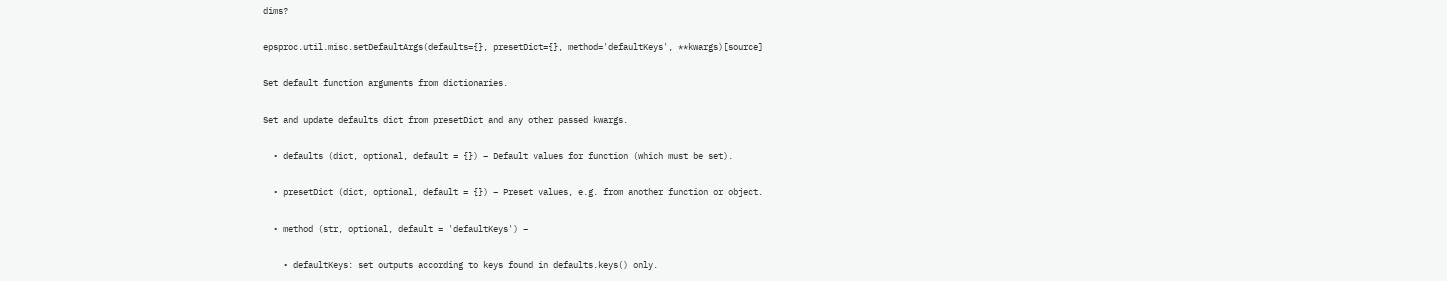dims?

epsproc.util.misc.setDefaultArgs(defaults={}, presetDict={}, method='defaultKeys', **kwargs)[source]

Set default function arguments from dictionaries.

Set and update defaults dict from presetDict and any other passed kwargs.

  • defaults (dict, optional, default = {}) – Default values for function (which must be set).

  • presetDict (dict, optional, default = {}) – Preset values, e.g. from another function or object.

  • method (str, optional, default = 'defaultKeys') –

    • defaultKeys: set outputs according to keys found in defaults.keys() only.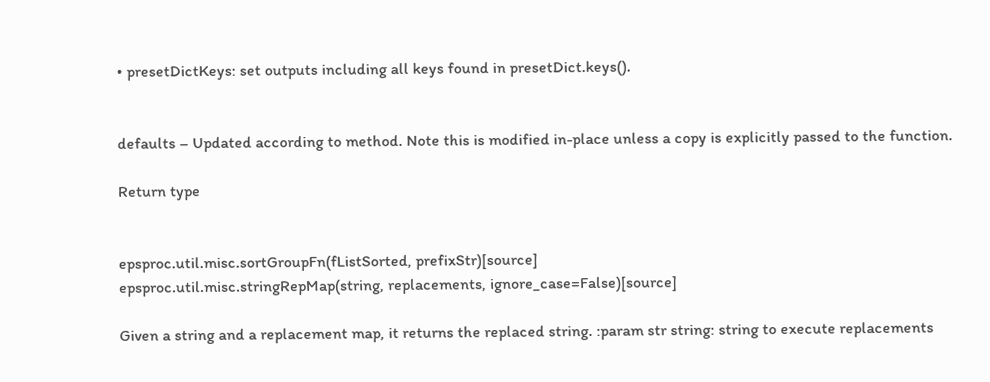• presetDictKeys: set outputs including all keys found in presetDict.keys().


defaults – Updated according to method. Note this is modified in-place unless a copy is explicitly passed to the function.

Return type


epsproc.util.misc.sortGroupFn(fListSorted, prefixStr)[source]
epsproc.util.misc.stringRepMap(string, replacements, ignore_case=False)[source]

Given a string and a replacement map, it returns the replaced string. :param str string: string to execute replacements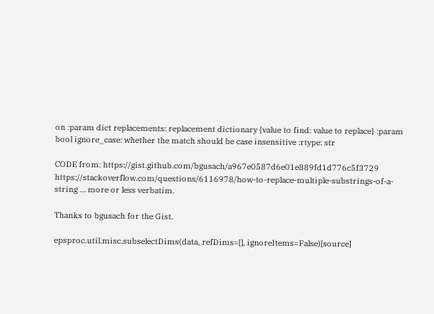on :param dict replacements: replacement dictionary {value to find: value to replace} :param bool ignore_case: whether the match should be case insensitive :rtype: str

CODE from: https://gist.github.com/bgusach/a967e0587d6e01e889fd1d776c5f3729 https://stackoverflow.com/questions/6116978/how-to-replace-multiple-substrings-of-a-string … more or less verbatim.

Thanks to bgusach for the Gist.

epsproc.util.misc.subselectDims(data, refDims=[], ignoreItems=False)[source]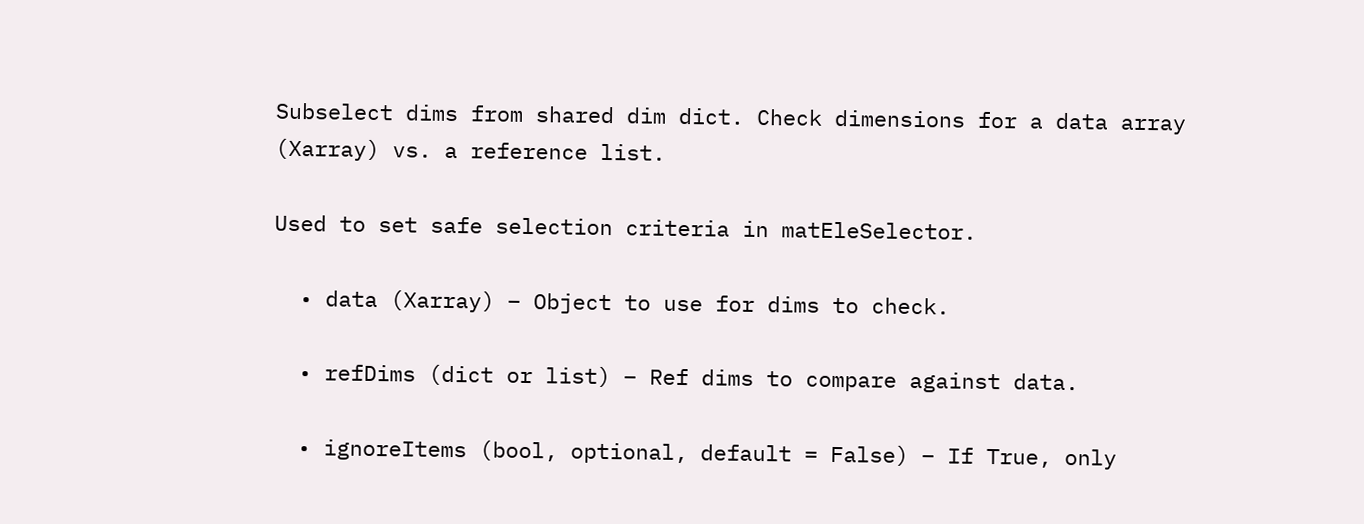Subselect dims from shared dim dict. Check dimensions for a data array (Xarray) vs. a reference list.

Used to set safe selection criteria in matEleSelector.

  • data (Xarray) – Object to use for dims to check.

  • refDims (dict or list) – Ref dims to compare against data.

  • ignoreItems (bool, optional, default = False) – If True, only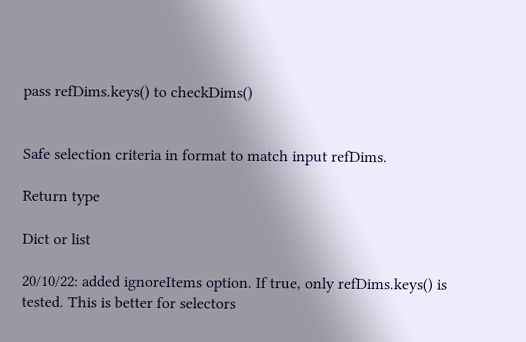pass refDims.keys() to checkDims()


Safe selection criteria in format to match input refDims.

Return type

Dict or list

20/10/22: added ignoreItems option. If true, only refDims.keys() is tested. This is better for selectors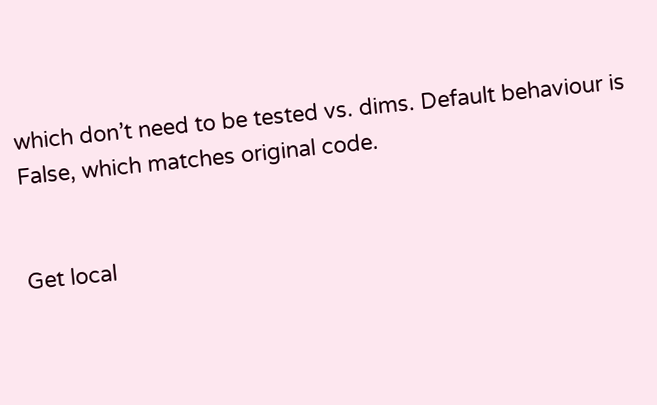which don’t need to be tested vs. dims. Default behaviour is False, which matches original code.


Get local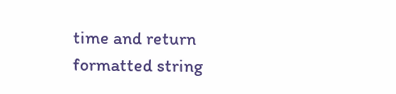time and return formatted string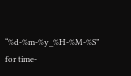“%d-%m-%y_%H-%M-%S” for time-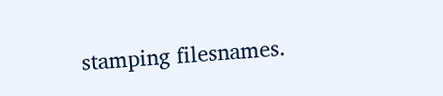stamping filesnames.